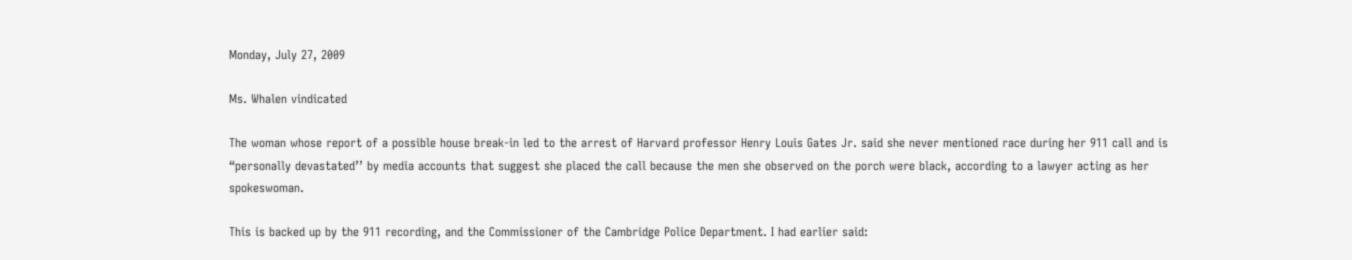Monday, July 27, 2009

Ms. Whalen vindicated

The woman whose report of a possible house break-in led to the arrest of Harvard professor Henry Louis Gates Jr. said she never mentioned race during her 911 call and is “personally devastated’’ by media accounts that suggest she placed the call because the men she observed on the porch were black, according to a lawyer acting as her spokeswoman.

This is backed up by the 911 recording, and the Commissioner of the Cambridge Police Department. I had earlier said: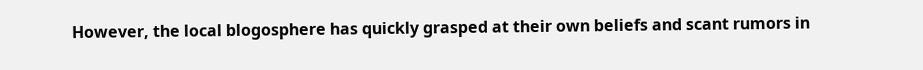However, the local blogosphere has quickly grasped at their own beliefs and scant rumors in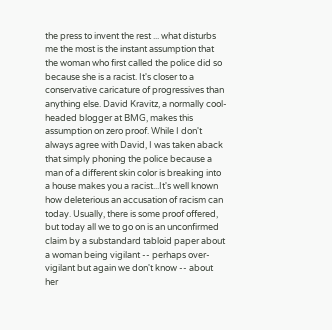the press to invent the rest ... what disturbs me the most is the instant assumption that the woman who first called the police did so because she is a racist. It's closer to a conservative caricature of progressives than anything else. David Kravitz, a normally cool-headed blogger at BMG, makes this assumption on zero proof. While I don't always agree with David, I was taken aback that simply phoning the police because a man of a different skin color is breaking into a house makes you a racist...It's well known how deleterious an accusation of racism can today. Usually, there is some proof offered, but today all we to go on is an unconfirmed claim by a substandard tabloid paper about a woman being vigilant -- perhaps over-vigilant but again we don't know -- about her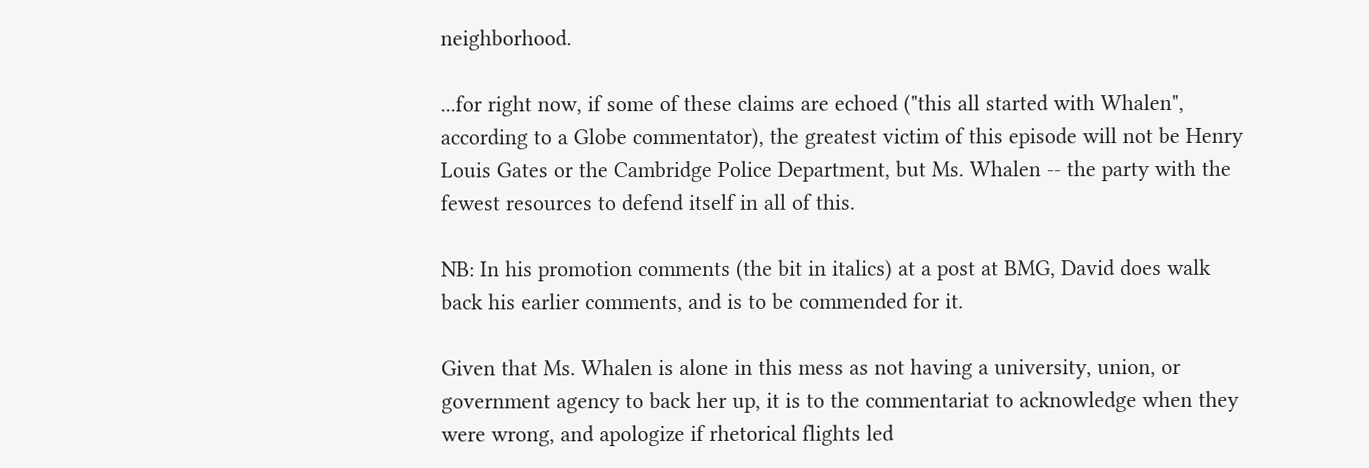neighborhood.

...for right now, if some of these claims are echoed ("this all started with Whalen", according to a Globe commentator), the greatest victim of this episode will not be Henry Louis Gates or the Cambridge Police Department, but Ms. Whalen -- the party with the fewest resources to defend itself in all of this.

NB: In his promotion comments (the bit in italics) at a post at BMG, David does walk back his earlier comments, and is to be commended for it.

Given that Ms. Whalen is alone in this mess as not having a university, union, or government agency to back her up, it is to the commentariat to acknowledge when they were wrong, and apologize if rhetorical flights led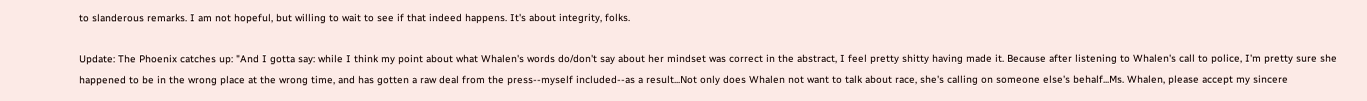to slanderous remarks. I am not hopeful, but willing to wait to see if that indeed happens. It's about integrity, folks.

Update: The Phoenix catches up: "And I gotta say: while I think my point about what Whalen's words do/don't say about her mindset was correct in the abstract, I feel pretty shitty having made it. Because after listening to Whalen's call to police, I'm pretty sure she happened to be in the wrong place at the wrong time, and has gotten a raw deal from the press--myself included--as a result...Not only does Whalen not want to talk about race, she's calling on someone else's behalf...Ms. Whalen, please accept my sincere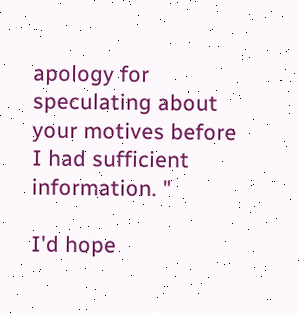apology for speculating about your motives before I had sufficient information. "

I'd hope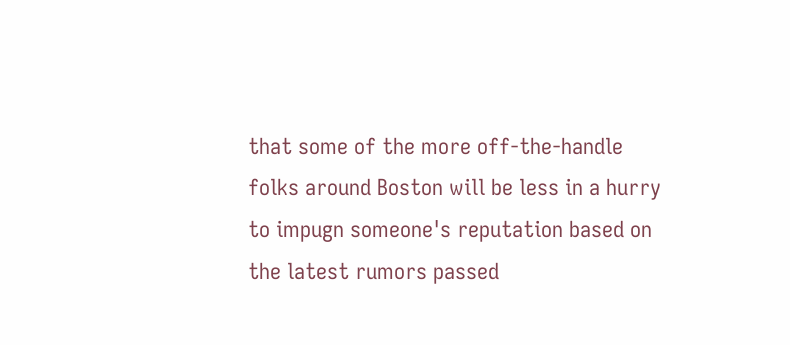that some of the more off-the-handle folks around Boston will be less in a hurry to impugn someone's reputation based on the latest rumors passed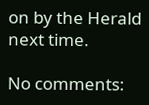on by the Herald next time.

No comments: